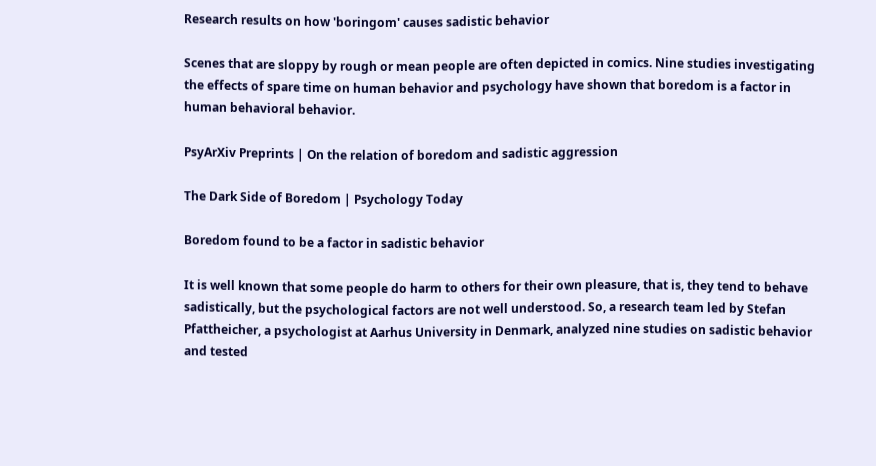Research results on how 'boringom' causes sadistic behavior

Scenes that are sloppy by rough or mean people are often depicted in comics. Nine studies investigating the effects of spare time on human behavior and psychology have shown that boredom is a factor in human behavioral behavior.

PsyArXiv Preprints | On the relation of boredom and sadistic aggression

The Dark Side of Boredom | Psychology Today

Boredom found to be a factor in sadistic behavior

It is well known that some people do harm to others for their own pleasure, that is, they tend to behave sadistically, but the psychological factors are not well understood. So, a research team led by Stefan Pfattheicher, a psychologist at Aarhus University in Denmark, analyzed nine studies on sadistic behavior and tested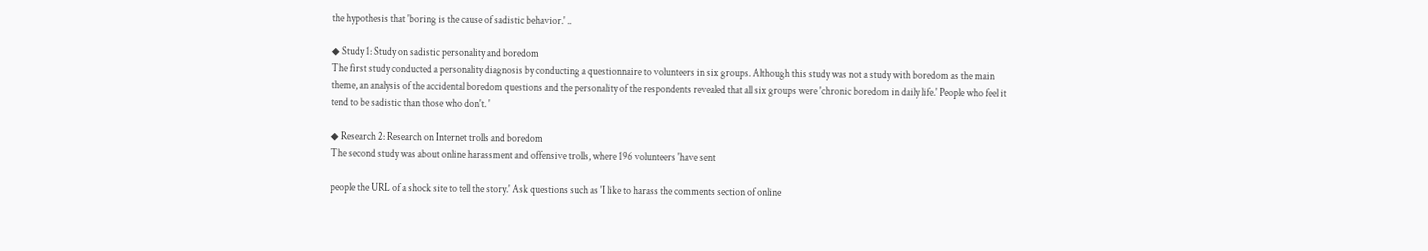the hypothesis that 'boring is the cause of sadistic behavior.' ..

◆ Study 1: Study on sadistic personality and boredom
The first study conducted a personality diagnosis by conducting a questionnaire to volunteers in six groups. Although this study was not a study with boredom as the main theme, an analysis of the accidental boredom questions and the personality of the respondents revealed that all six groups were 'chronic boredom in daily life.' People who feel it tend to be sadistic than those who don't. '

◆ Research 2: Research on Internet trolls and boredom
The second study was about online harassment and offensive trolls, where 196 volunteers 'have sent

people the URL of a shock site to tell the story.' Ask questions such as 'I like to harass the comments section of online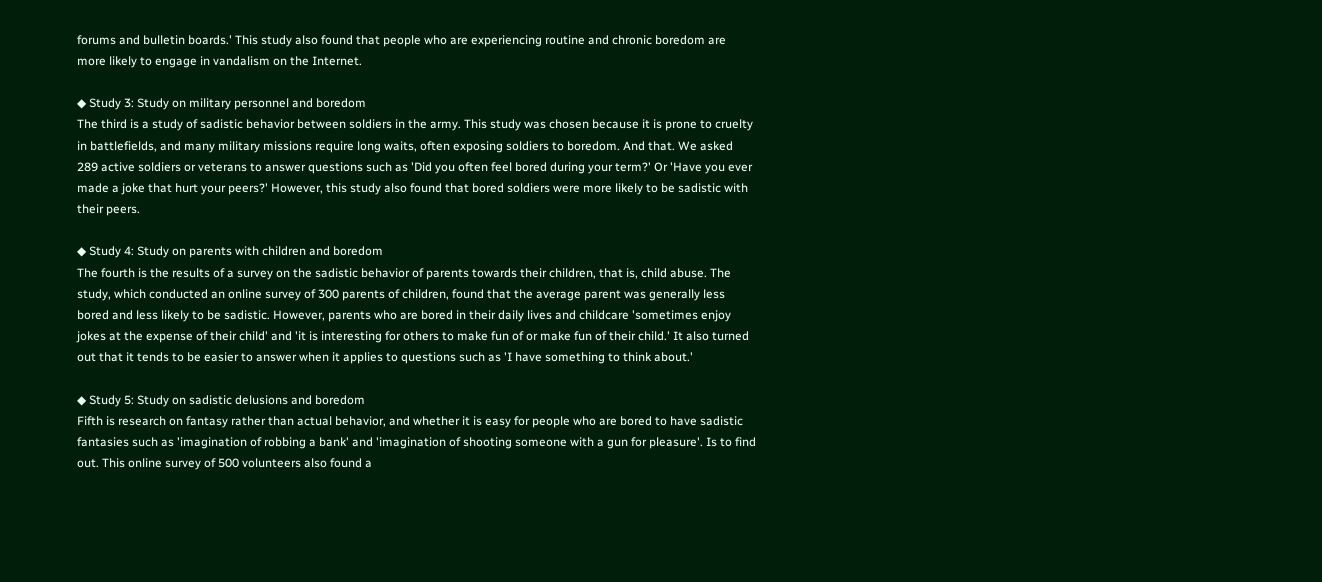forums and bulletin boards.' This study also found that people who are experiencing routine and chronic boredom are more likely to engage in vandalism on the Internet.

◆ Study 3: Study on military personnel and boredom
The third is a study of sadistic behavior between soldiers in the army. This study was chosen because it is prone to cruelty in battlefields, and many military missions require long waits, often exposing soldiers to boredom. And that. We asked 289 active soldiers or veterans to answer questions such as 'Did you often feel bored during your term?' Or 'Have you ever made a joke that hurt your peers?' However, this study also found that bored soldiers were more likely to be sadistic with their peers.

◆ Study 4: Study on parents with children and boredom
The fourth is the results of a survey on the sadistic behavior of parents towards their children, that is, child abuse. The study, which conducted an online survey of 300 parents of children, found that the average parent was generally less bored and less likely to be sadistic. However, parents who are bored in their daily lives and childcare 'sometimes enjoy jokes at the expense of their child' and 'it is interesting for others to make fun of or make fun of their child.' It also turned out that it tends to be easier to answer when it applies to questions such as 'I have something to think about.'

◆ Study 5: Study on sadistic delusions and boredom
Fifth is research on fantasy rather than actual behavior, and whether it is easy for people who are bored to have sadistic fantasies such as 'imagination of robbing a bank' and 'imagination of shooting someone with a gun for pleasure'. Is to find out. This online survey of 500 volunteers also found a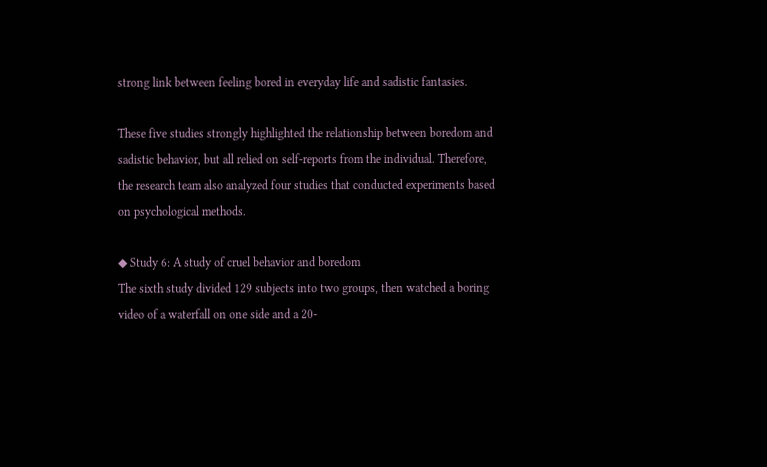strong link between feeling bored in everyday life and sadistic fantasies.

These five studies strongly highlighted the relationship between boredom and sadistic behavior, but all relied on self-reports from the individual. Therefore, the research team also analyzed four studies that conducted experiments based on psychological methods.

◆ Study 6: A study of cruel behavior and boredom
The sixth study divided 129 subjects into two groups, then watched a boring video of a waterfall on one side and a 20-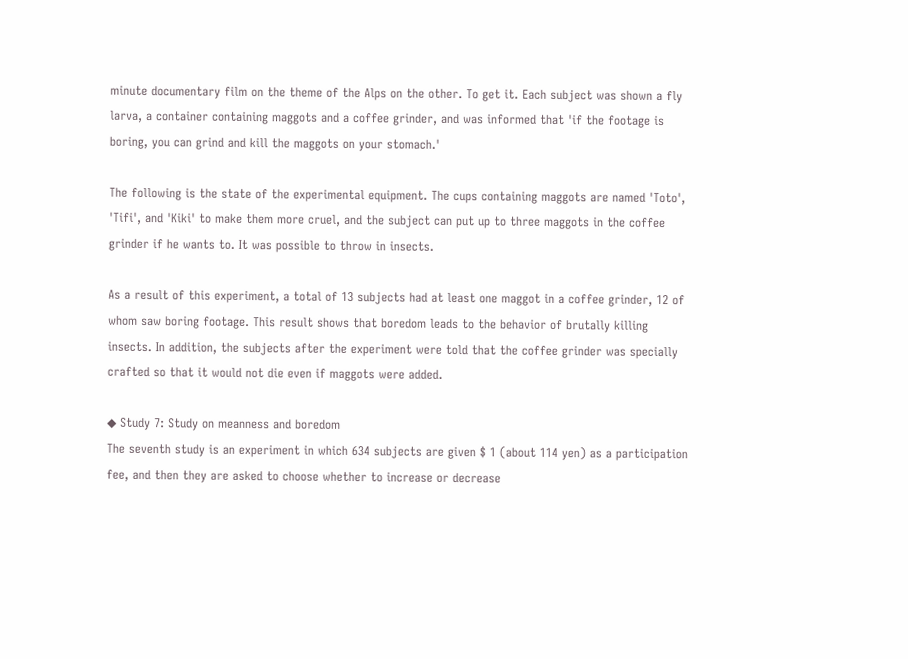minute documentary film on the theme of the Alps on the other. To get it. Each subject was shown a fly larva, a container containing maggots and a coffee grinder, and was informed that 'if the footage is boring, you can grind and kill the maggots on your stomach.'

The following is the state of the experimental equipment. The cups containing maggots are named 'Toto', 'Tifi', and 'Kiki' to make them more cruel, and the subject can put up to three maggots in the coffee grinder if he wants to. It was possible to throw in insects.

As a result of this experiment, a total of 13 subjects had at least one maggot in a coffee grinder, 12 of whom saw boring footage. This result shows that boredom leads to the behavior of brutally killing insects. In addition, the subjects after the experiment were told that the coffee grinder was specially crafted so that it would not die even if maggots were added.

◆ Study 7: Study on meanness and boredom
The seventh study is an experiment in which 634 subjects are given $ 1 (about 114 yen) as a participation fee, and then they are asked to choose whether to increase or decrease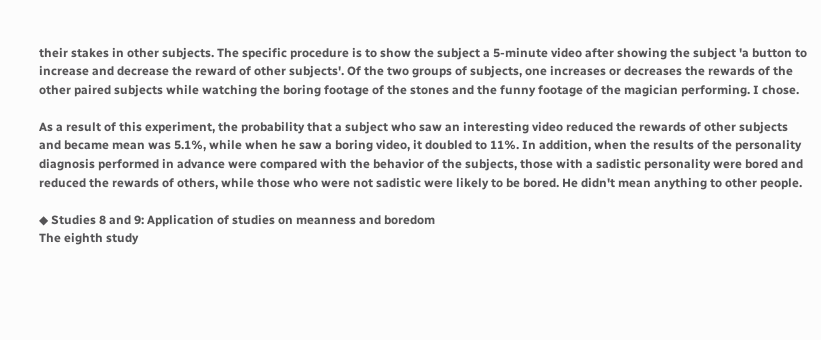their stakes in other subjects. The specific procedure is to show the subject a 5-minute video after showing the subject 'a button to increase and decrease the reward of other subjects'. Of the two groups of subjects, one increases or decreases the rewards of the other paired subjects while watching the boring footage of the stones and the funny footage of the magician performing. I chose.

As a result of this experiment, the probability that a subject who saw an interesting video reduced the rewards of other subjects and became mean was 5.1%, while when he saw a boring video, it doubled to 11%. In addition, when the results of the personality diagnosis performed in advance were compared with the behavior of the subjects, those with a sadistic personality were bored and reduced the rewards of others, while those who were not sadistic were likely to be bored. He didn't mean anything to other people.

◆ Studies 8 and 9: Application of studies on meanness and boredom
The eighth study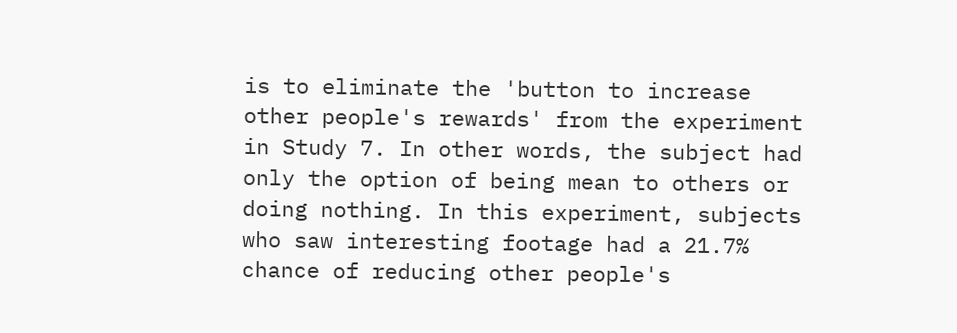is to eliminate the 'button to increase other people's rewards' from the experiment in Study 7. In other words, the subject had only the option of being mean to others or doing nothing. In this experiment, subjects who saw interesting footage had a 21.7% chance of reducing other people's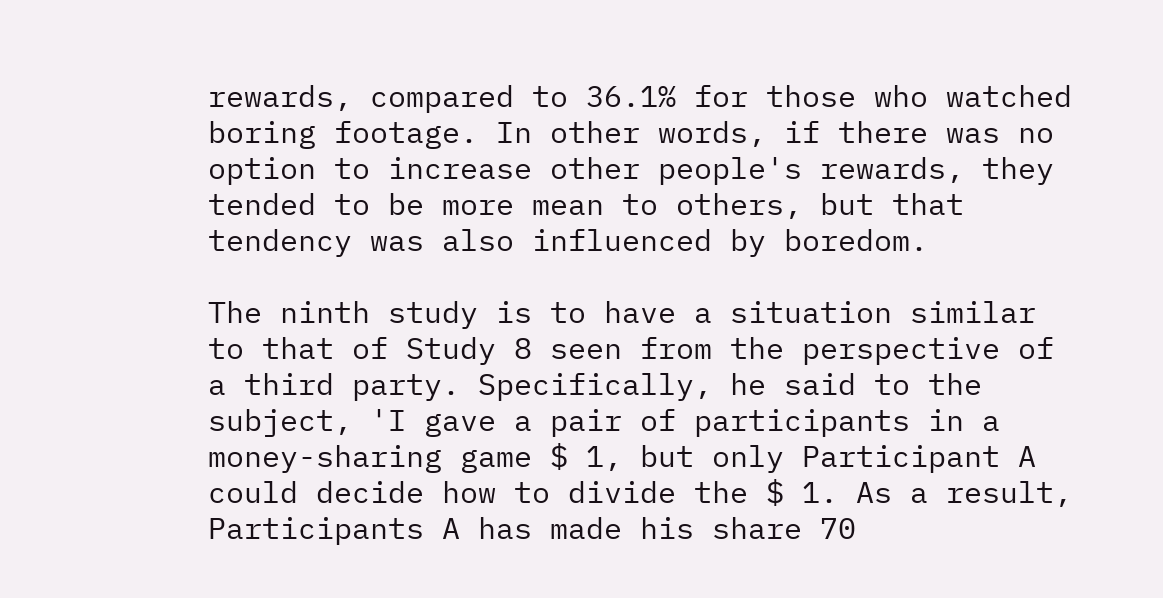rewards, compared to 36.1% for those who watched boring footage. In other words, if there was no option to increase other people's rewards, they tended to be more mean to others, but that tendency was also influenced by boredom.

The ninth study is to have a situation similar to that of Study 8 seen from the perspective of a third party. Specifically, he said to the subject, 'I gave a pair of participants in a money-sharing game $ 1, but only Participant A could decide how to divide the $ 1. As a result, Participants A has made his share 70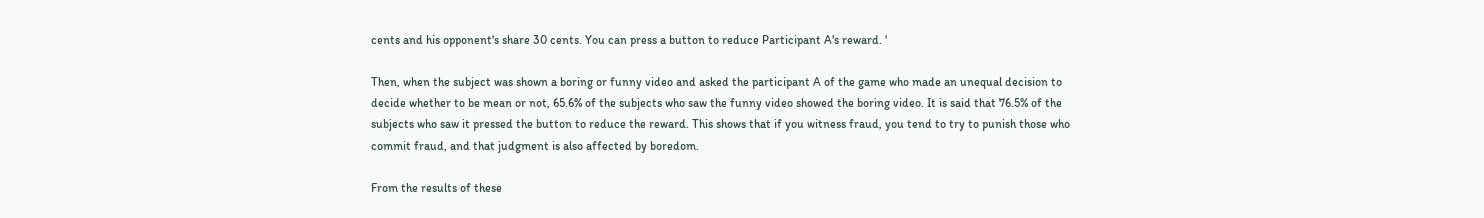cents and his opponent's share 30 cents. You can press a button to reduce Participant A's reward. '

Then, when the subject was shown a boring or funny video and asked the participant A of the game who made an unequal decision to decide whether to be mean or not, 65.6% of the subjects who saw the funny video showed the boring video. It is said that 76.5% of the subjects who saw it pressed the button to reduce the reward. This shows that if you witness fraud, you tend to try to punish those who commit fraud, and that judgment is also affected by boredom.

From the results of these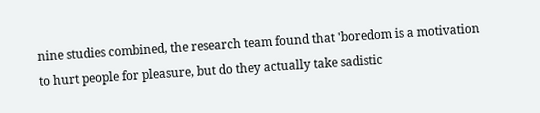nine studies combined, the research team found that 'boredom is a motivation to hurt people for pleasure, but do they actually take sadistic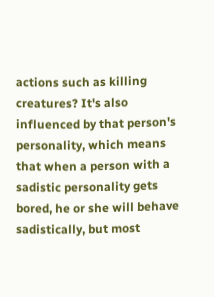actions such as killing creatures? It's also influenced by that person's personality, which means that when a person with a sadistic personality gets bored, he or she will behave sadistically, but most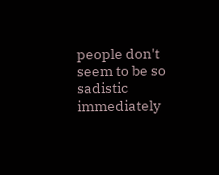people don't seem to be so sadistic immediately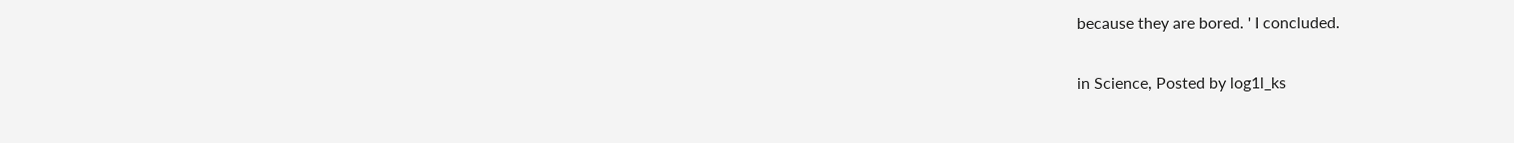because they are bored. ' I concluded.

in Science, Posted by log1l_ks